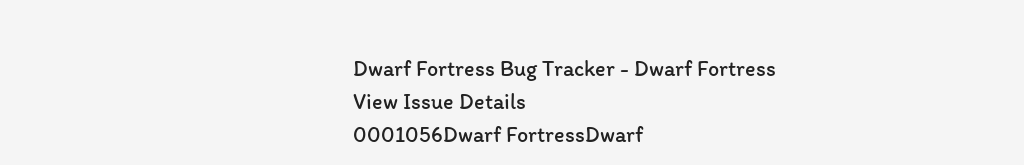Dwarf Fortress Bug Tracker - Dwarf Fortress
View Issue Details
0001056Dwarf FortressDwarf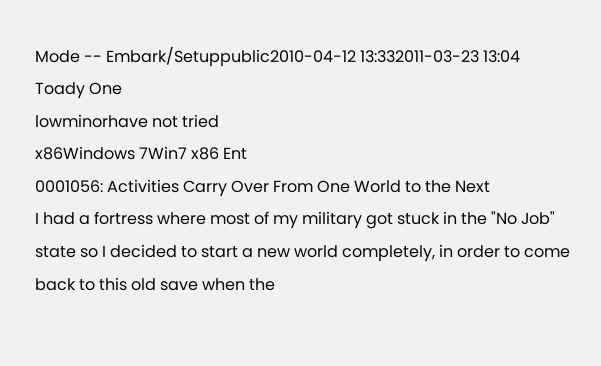Mode -- Embark/Setuppublic2010-04-12 13:332011-03-23 13:04
Toady One
lowminorhave not tried
x86Windows 7Win7 x86 Ent
0001056: Activities Carry Over From One World to the Next
I had a fortress where most of my military got stuck in the "No Job" state so I decided to start a new world completely, in order to come back to this old save when the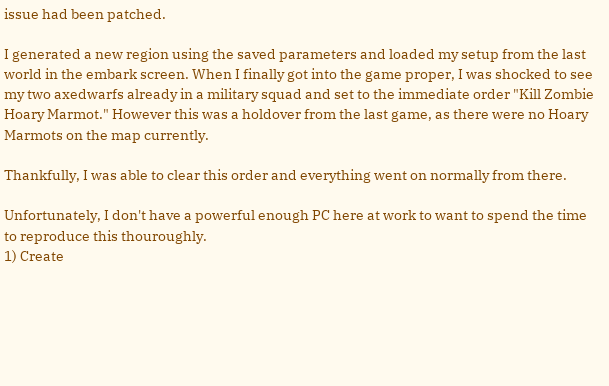issue had been patched.

I generated a new region using the saved parameters and loaded my setup from the last world in the embark screen. When I finally got into the game proper, I was shocked to see my two axedwarfs already in a military squad and set to the immediate order "Kill Zombie Hoary Marmot." However this was a holdover from the last game, as there were no Hoary Marmots on the map currently.

Thankfully, I was able to clear this order and everything went on normally from there.

Unfortunately, I don't have a powerful enough PC here at work to want to spend the time to reproduce this thouroughly.
1) Create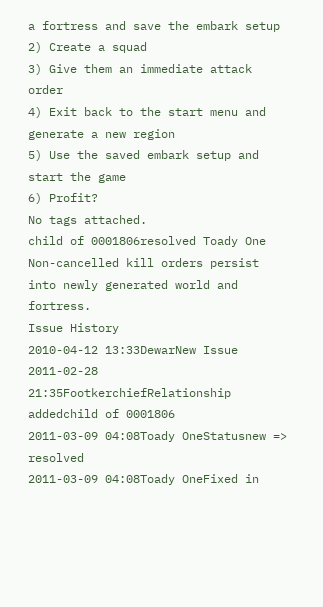a fortress and save the embark setup
2) Create a squad
3) Give them an immediate attack order
4) Exit back to the start menu and generate a new region
5) Use the saved embark setup and start the game
6) Profit?
No tags attached.
child of 0001806resolved Toady One Non-cancelled kill orders persist into newly generated world and fortress.
Issue History
2010-04-12 13:33DewarNew Issue
2011-02-28 21:35FootkerchiefRelationship addedchild of 0001806
2011-03-09 04:08Toady OneStatusnew => resolved
2011-03-09 04:08Toady OneFixed in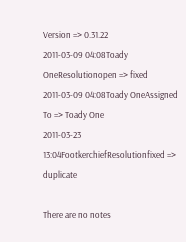Version => 0.31.22
2011-03-09 04:08Toady OneResolutionopen => fixed
2011-03-09 04:08Toady OneAssigned To => Toady One
2011-03-23 13:04FootkerchiefResolutionfixed => duplicate

There are no notes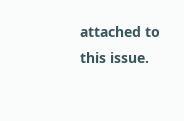attached to this issue.